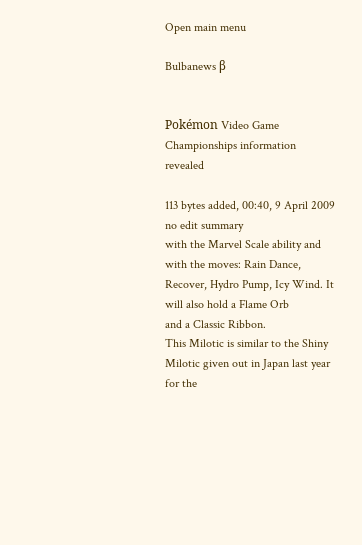Open main menu

Bulbanews β


Pokémon Video Game Championships information revealed

113 bytes added, 00:40, 9 April 2009
no edit summary
with the Marvel Scale ability and with the moves: Rain Dance, Recover, Hydro Pump, Icy Wind. It will also hold a Flame Orb
and a Classic Ribbon.
This Milotic is similar to the Shiny Milotic given out in Japan last year for the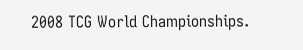2008 TCG World Championships.